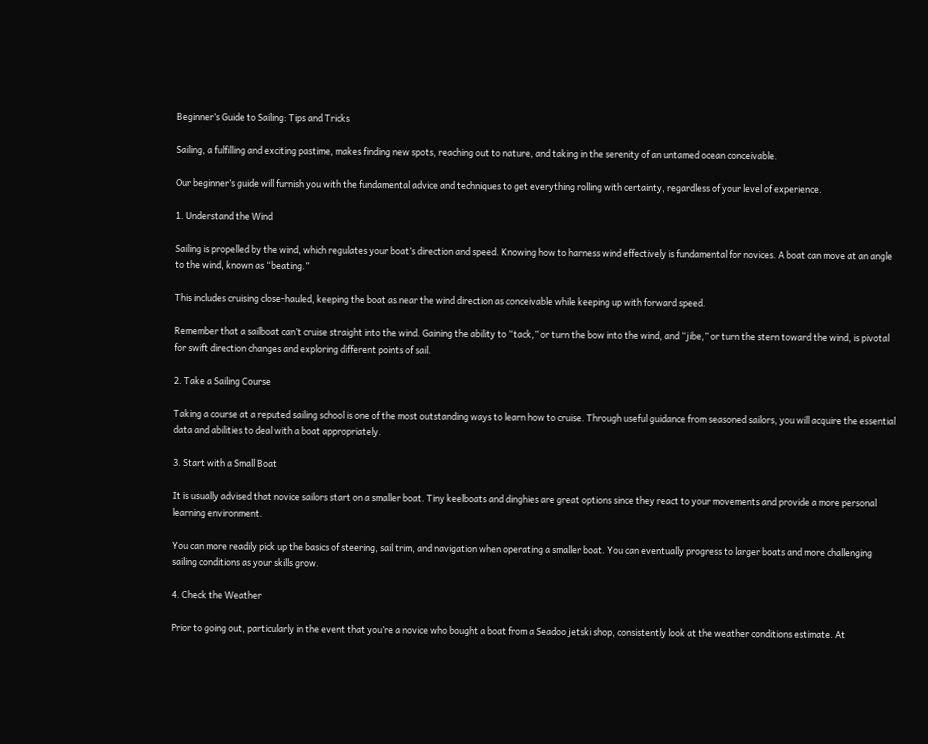Beginner’s Guide to Sailing: Tips and Tricks

Sailing, a fulfilling and exciting pastime, makes finding new spots, reaching out to nature, and taking in the serenity of an untamed ocean conceivable.

Our beginner’s guide will furnish you with the fundamental advice and techniques to get everything rolling with certainty, regardless of your level of experience.

1. Understand the Wind

Sailing is propelled by the wind, which regulates your boat’s direction and speed. Knowing how to harness wind effectively is fundamental for novices. A boat can move at an angle to the wind, known as “beating.”

This includes cruising close-hauled, keeping the boat as near the wind direction as conceivable while keeping up with forward speed.

Remember that a sailboat can’t cruise straight into the wind. Gaining the ability to “tack,” or turn the bow into the wind, and “jibe,” or turn the stern toward the wind, is pivotal for swift direction changes and exploring different points of sail.

2. Take a Sailing Course

Taking a course at a reputed sailing school is one of the most outstanding ways to learn how to cruise. Through useful guidance from seasoned sailors, you will acquire the essential data and abilities to deal with a boat appropriately.

3. Start with a Small Boat

It is usually advised that novice sailors start on a smaller boat. Tiny keelboats and dinghies are great options since they react to your movements and provide a more personal learning environment.

You can more readily pick up the basics of steering, sail trim, and navigation when operating a smaller boat. You can eventually progress to larger boats and more challenging sailing conditions as your skills grow.

4. Check the Weather

Prior to going out, particularly in the event that you’re a novice who bought a boat from a Seadoo jetski shop, consistently look at the weather conditions estimate. At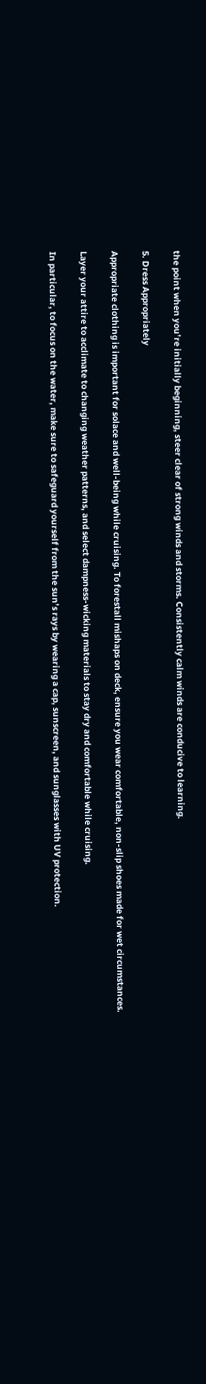the point when you’re initially beginning, steer clear of strong winds and storms. Consistently calm winds are conducive to learning.

5. Dress Appropriately

Appropriate clothing is important for solace and well-being while cruising. To forestall mishaps on deck, ensure you wear comfortable, non-slip shoes made for wet circumstances.

Layer your attire to acclimate to changing weather patterns, and select dampness-wicking materials to stay dry and comfortable while cruising.

In particular, to focus on the water, make sure to safeguard yourself from the sun’s rays by wearing a cap, sunscreen, and sunglasses with UV protection.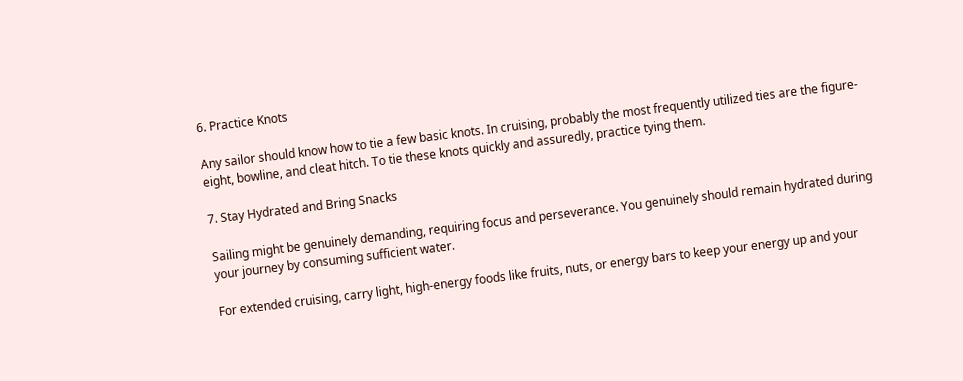6. Practice Knots

Any sailor should know how to tie a few basic knots. In cruising, probably the most frequently utilized ties are the figure-eight, bowline, and cleat hitch. To tie these knots quickly and assuredly, practice tying them.

7. Stay Hydrated and Bring Snacks

Sailing might be genuinely demanding, requiring focus and perseverance. You genuinely should remain hydrated during your journey by consuming sufficient water.

For extended cruising, carry light, high-energy foods like fruits, nuts, or energy bars to keep your energy up and your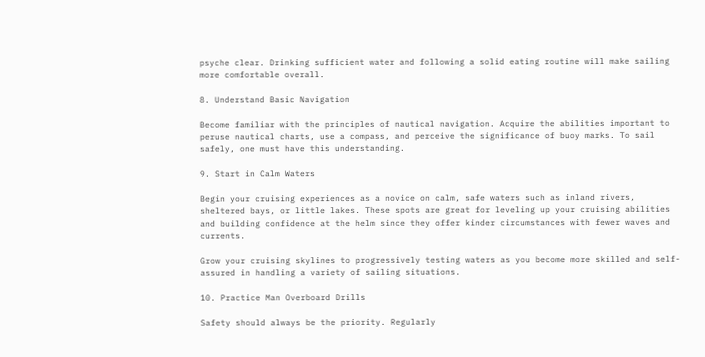psyche clear. Drinking sufficient water and following a solid eating routine will make sailing more comfortable overall.

8. Understand Basic Navigation

Become familiar with the principles of nautical navigation. Acquire the abilities important to peruse nautical charts, use a compass, and perceive the significance of buoy marks. To sail safely, one must have this understanding.

9. Start in Calm Waters

Begin your cruising experiences as a novice on calm, safe waters such as inland rivers, sheltered bays, or little lakes. These spots are great for leveling up your cruising abilities and building confidence at the helm since they offer kinder circumstances with fewer waves and currents.

Grow your cruising skylines to progressively testing waters as you become more skilled and self-assured in handling a variety of sailing situations.

10. Practice Man Overboard Drills

Safety should always be the priority. Regularly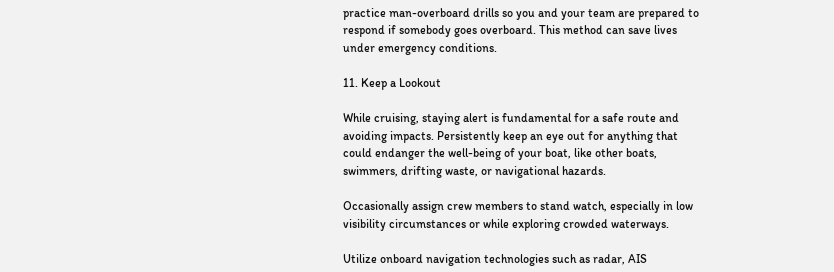practice man-overboard drills so you and your team are prepared to respond if somebody goes overboard. This method can save lives under emergency conditions.

11. Keep a Lookout

While cruising, staying alert is fundamental for a safe route and avoiding impacts. Persistently keep an eye out for anything that could endanger the well-being of your boat, like other boats, swimmers, drifting waste, or navigational hazards.

Occasionally assign crew members to stand watch, especially in low visibility circumstances or while exploring crowded waterways.

Utilize onboard navigation technologies such as radar, AIS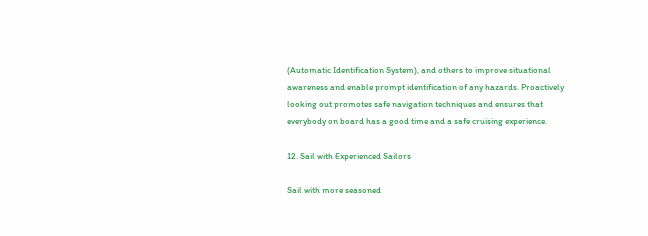(Automatic Identification System), and others to improve situational awareness and enable prompt identification of any hazards. Proactively looking out promotes safe navigation techniques and ensures that everybody on board has a good time and a safe cruising experience.

12. Sail with Experienced Sailors

Sail with more seasoned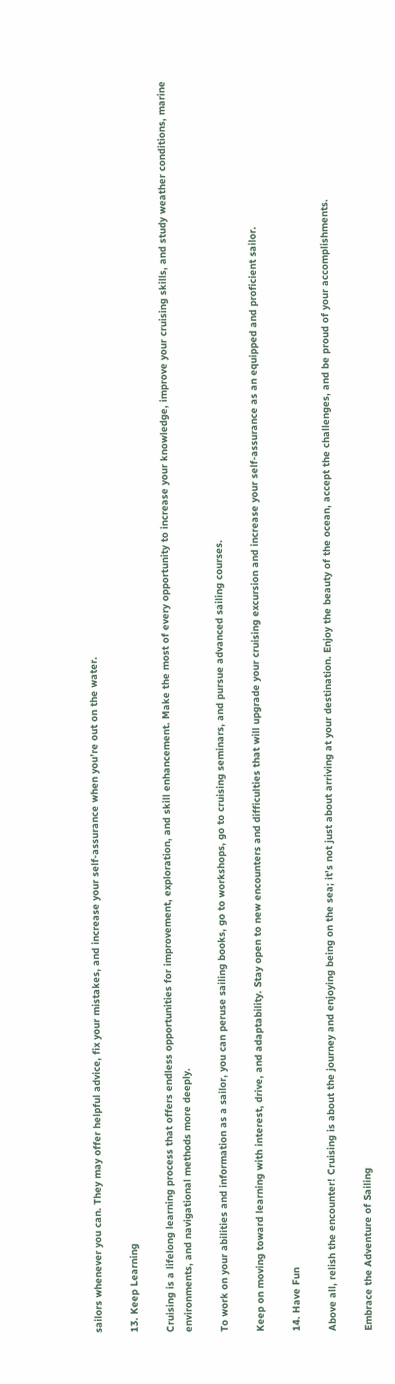sailors whenever you can. They may offer helpful advice, fix your mistakes, and increase your self-assurance when you’re out on the water.

13. Keep Learning

Cruising is a lifelong learning process that offers endless opportunities for improvement, exploration, and skill enhancement. Make the most of every opportunity to increase your knowledge, improve your cruising skills, and study weather conditions, marine environments, and navigational methods more deeply.

To work on your abilities and information as a sailor, you can peruse sailing books, go to workshops, go to cruising seminars, and pursue advanced sailing courses.

Keep on moving toward learning with interest, drive, and adaptability. Stay open to new encounters and difficulties that will upgrade your cruising excursion and increase your self-assurance as an equipped and proficient sailor.

14. Have Fun

Above all, relish the encounter! Cruising is about the journey and enjoying being on the sea; it’s not just about arriving at your destination. Enjoy the beauty of the ocean, accept the challenges, and be proud of your accomplishments.

Embrace the Adventure of Sailing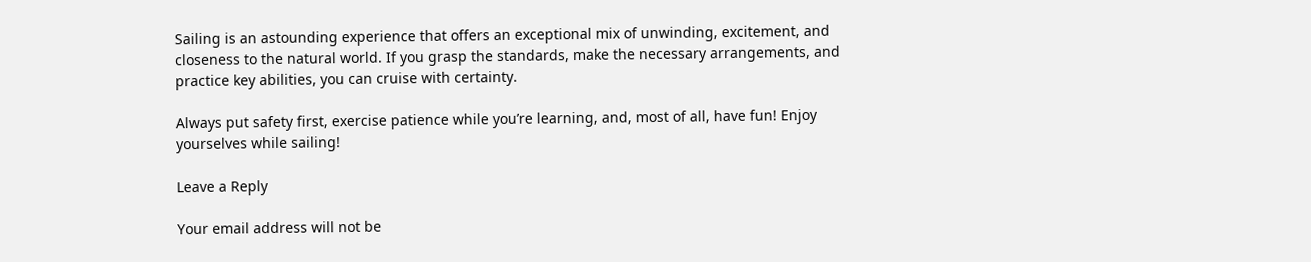Sailing is an astounding experience that offers an exceptional mix of unwinding, excitement, and closeness to the natural world. If you grasp the standards, make the necessary arrangements, and practice key abilities, you can cruise with certainty.

Always put safety first, exercise patience while you’re learning, and, most of all, have fun! Enjoy yourselves while sailing!

Leave a Reply

Your email address will not be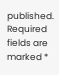published. Required fields are marked *